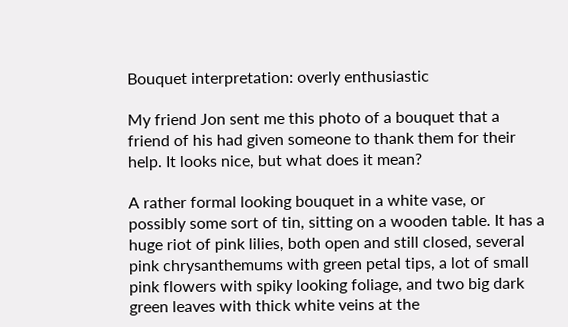Bouquet interpretation: overly enthusiastic

My friend Jon sent me this photo of a bouquet that a friend of his had given someone to thank them for their help. It looks nice, but what does it mean?

A rather formal looking bouquet in a white vase, or possibly some sort of tin, sitting on a wooden table. It has a huge riot of pink lilies, both open and still closed, several pink chrysanthemums with green petal tips, a lot of small pink flowers with spiky looking foliage, and two big dark green leaves with thick white veins at the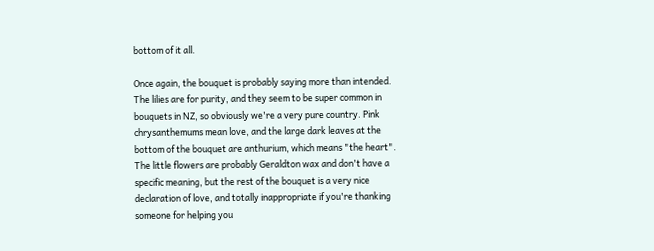bottom of it all.

Once again, the bouquet is probably saying more than intended. The lilies are for purity, and they seem to be super common in bouquets in NZ, so obviously we're a very pure country. Pink chrysanthemums mean love, and the large dark leaves at the bottom of the bouquet are anthurium, which means "the heart". The little flowers are probably Geraldton wax and don't have a specific meaning, but the rest of the bouquet is a very nice declaration of love, and totally inappropriate if you're thanking someone for helping you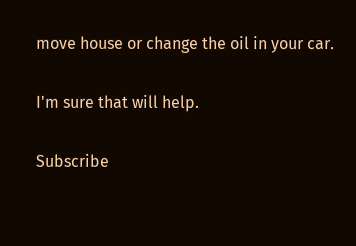move house or change the oil in your car.

I'm sure that will help.

Subscribe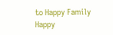to Happy Family Happy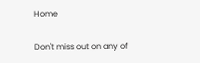Home

Don't miss out on any of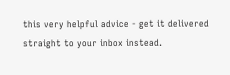this very helpful advice - get it delivered straight to your inbox instead.